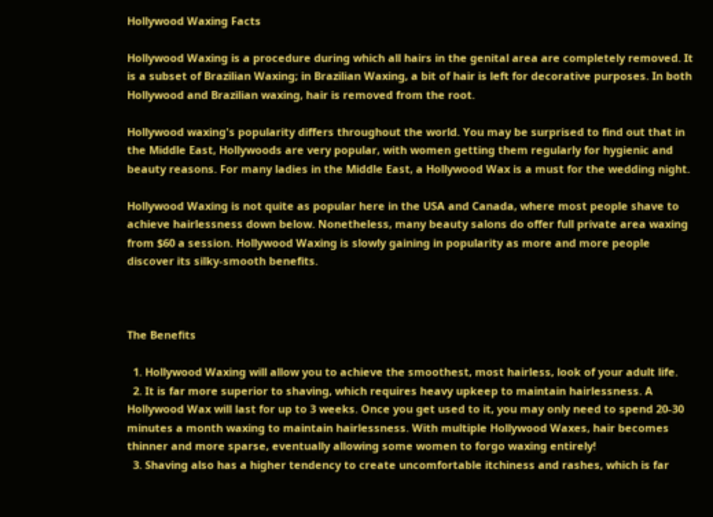Hollywood Waxing Facts

Hollywood Waxing is a procedure during which all hairs in the genital area are completely removed. It is a subset of Brazilian Waxing; in Brazilian Waxing, a bit of hair is left for decorative purposes. In both Hollywood and Brazilian waxing, hair is removed from the root.

Hollywood waxing's popularity differs throughout the world. You may be surprised to find out that in the Middle East, Hollywoods are very popular, with women getting them regularly for hygienic and beauty reasons. For many ladies in the Middle East, a Hollywood Wax is a must for the wedding night.

Hollywood Waxing is not quite as popular here in the USA and Canada, where most people shave to achieve hairlessness down below. Nonetheless, many beauty salons do offer full private area waxing from $60 a session. Hollywood Waxing is slowly gaining in popularity as more and more people discover its silky-smooth benefits.



The Benefits

  1. Hollywood Waxing will allow you to achieve the smoothest, most hairless, look of your adult life.
  2. It is far more superior to shaving, which requires heavy upkeep to maintain hairlessness. A Hollywood Wax will last for up to 3 weeks. Once you get used to it, you may only need to spend 20-30 minutes a month waxing to maintain hairlessness. With multiple Hollywood Waxes, hair becomes thinner and more sparse, eventually allowing some women to forgo waxing entirely!
  3. Shaving also has a higher tendency to create uncomfortable itchiness and rashes, which is far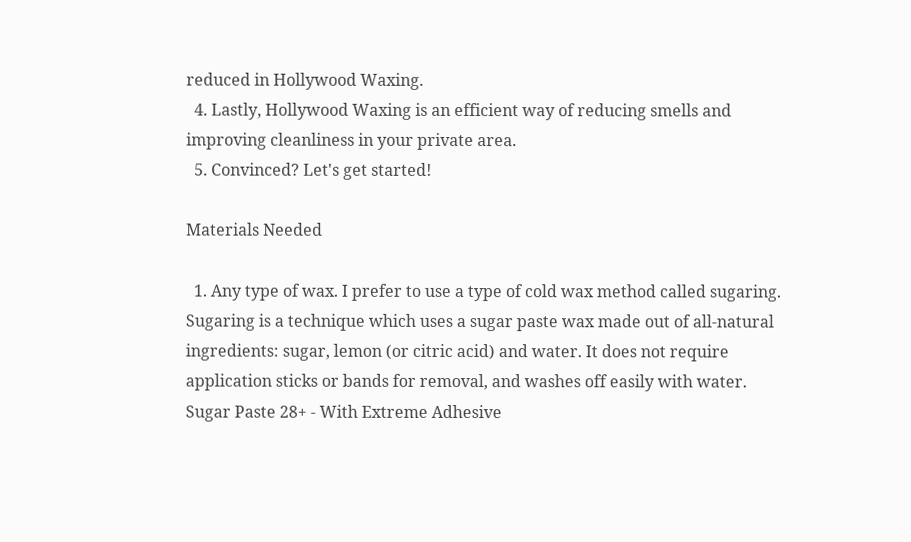reduced in Hollywood Waxing.
  4. Lastly, Hollywood Waxing is an efficient way of reducing smells and improving cleanliness in your private area.
  5. Convinced? Let's get started!

Materials Needed

  1. Any type of wax. I prefer to use a type of cold wax method called sugaring. Sugaring is a technique which uses a sugar paste wax made out of all-natural ingredients: sugar, lemon (or citric acid) and water. It does not require application sticks or bands for removal, and washes off easily with water.
Sugar Paste 28+ - With Extreme Adhesive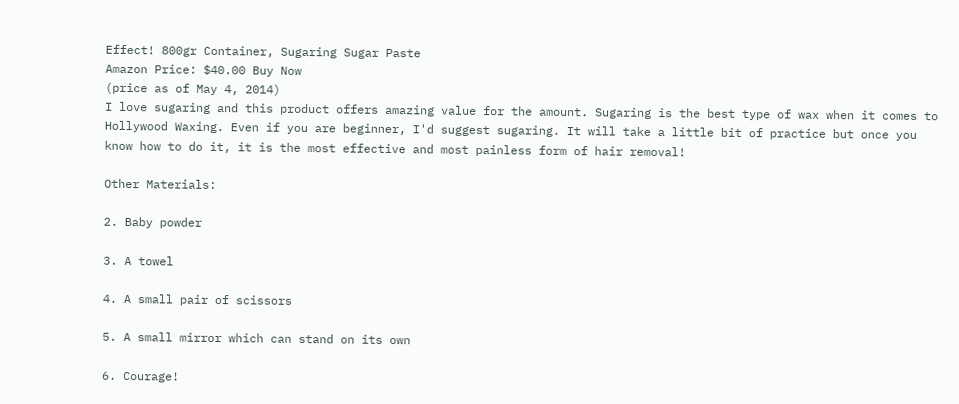Effect! 800gr Container, Sugaring Sugar Paste
Amazon Price: $40.00 Buy Now
(price as of May 4, 2014)
I love sugaring and this product offers amazing value for the amount. Sugaring is the best type of wax when it comes to Hollywood Waxing. Even if you are beginner, I'd suggest sugaring. It will take a little bit of practice but once you know how to do it, it is the most effective and most painless form of hair removal!

Other Materials:

2. Baby powder

3. A towel

4. A small pair of scissors

5. A small mirror which can stand on its own

6. Courage!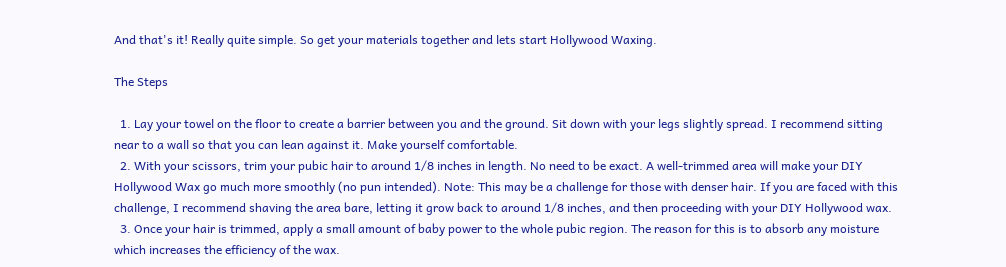And that's it! Really quite simple. So get your materials together and lets start Hollywood Waxing.

The Steps

  1. Lay your towel on the floor to create a barrier between you and the ground. Sit down with your legs slightly spread. I recommend sitting near to a wall so that you can lean against it. Make yourself comfortable.
  2. With your scissors, trim your pubic hair to around 1/8 inches in length. No need to be exact. A well-trimmed area will make your DIY Hollywood Wax go much more smoothly (no pun intended). Note: This may be a challenge for those with denser hair. If you are faced with this challenge, I recommend shaving the area bare, letting it grow back to around 1/8 inches, and then proceeding with your DIY Hollywood wax.
  3. Once your hair is trimmed, apply a small amount of baby power to the whole pubic region. The reason for this is to absorb any moisture which increases the efficiency of the wax.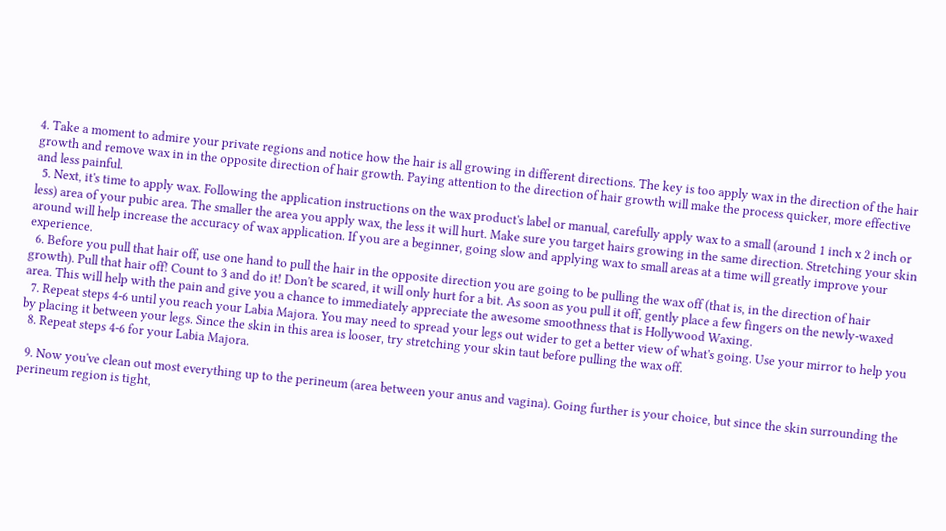4. Take a moment to admire your private regions and notice how the hair is all growing in different directions. The key is too apply wax in the direction of the hair growth and remove wax in in the opposite direction of hair growth. Paying attention to the direction of hair growth will make the process quicker, more effective and less painful.
  5. Next, it's time to apply wax. Following the application instructions on the wax product's label or manual, carefully apply wax to a small (around 1 inch x 2 inch or less) area of your pubic area. The smaller the area you apply wax, the less it will hurt. Make sure you target hairs growing in the same direction. Stretching your skin around will help increase the accuracy of wax application. If you are a beginner, going slow and applying wax to small areas at a time will greatly improve your experience.
  6. Before you pull that hair off, use one hand to pull the hair in the opposite direction you are going to be pulling the wax off (that is, in the direction of hair growth). Pull that hair off! Count to 3 and do it! Don't be scared, it will only hurt for a bit. As soon as you pull it off, gently place a few fingers on the newly-waxed area. This will help with the pain and give you a chance to immediately appreciate the awesome smoothness that is Hollywood Waxing.
  7. Repeat steps 4-6 until you reach your Labia Majora. You may need to spread your legs out wider to get a better view of what's going. Use your mirror to help you by placing it between your legs. Since the skin in this area is looser, try stretching your skin taut before pulling the wax off.
  8. Repeat steps 4-6 for your Labia Majora.

  9. Now you've clean out most everything up to the perineum (area between your anus and vagina). Going further is your choice, but since the skin surrounding the perineum region is tight,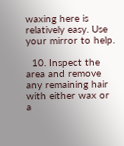waxing here is relatively easy. Use your mirror to help.

  10. Inspect the area and remove any remaining hair with either wax or a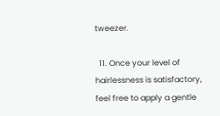tweezer.

  11. Once your level of hairlessness is satisfactory, feel free to apply a gentle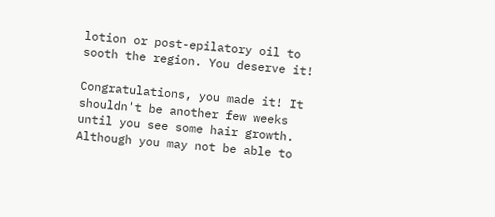lotion or post-epilatory oil to sooth the region. You deserve it!

Congratulations, you made it! It shouldn't be another few weeks until you see some hair growth. Although you may not be able to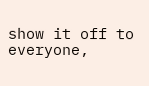show it off to everyone,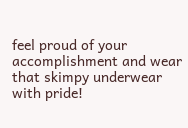feel proud of your accomplishment and wear that skimpy underwear with pride!